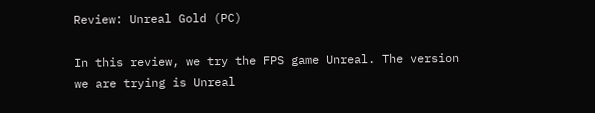Review: Unreal Gold (PC)

In this review, we try the FPS game Unreal. The version we are trying is Unreal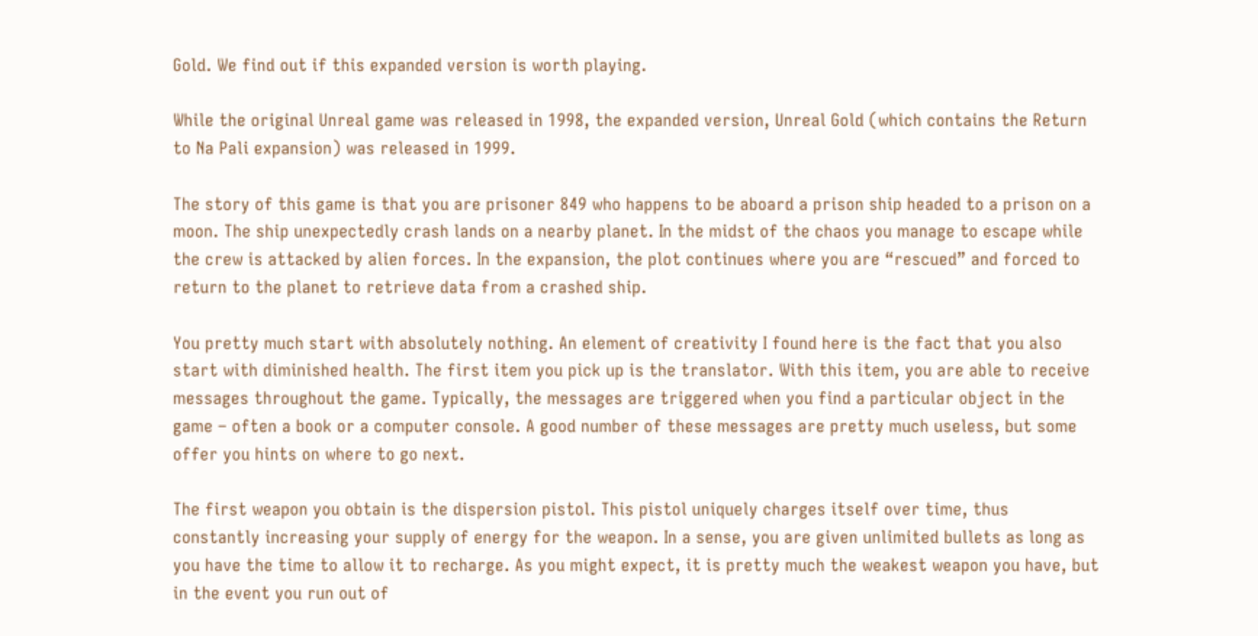Gold. We find out if this expanded version is worth playing.

While the original Unreal game was released in 1998, the expanded version, Unreal Gold (which contains the Return to Na Pali expansion) was released in 1999.

The story of this game is that you are prisoner 849 who happens to be aboard a prison ship headed to a prison on a moon. The ship unexpectedly crash lands on a nearby planet. In the midst of the chaos you manage to escape while the crew is attacked by alien forces. In the expansion, the plot continues where you are “rescued” and forced to return to the planet to retrieve data from a crashed ship.

You pretty much start with absolutely nothing. An element of creativity I found here is the fact that you also start with diminished health. The first item you pick up is the translator. With this item, you are able to receive messages throughout the game. Typically, the messages are triggered when you find a particular object in the game – often a book or a computer console. A good number of these messages are pretty much useless, but some offer you hints on where to go next.

The first weapon you obtain is the dispersion pistol. This pistol uniquely charges itself over time, thus constantly increasing your supply of energy for the weapon. In a sense, you are given unlimited bullets as long as you have the time to allow it to recharge. As you might expect, it is pretty much the weakest weapon you have, but in the event you run out of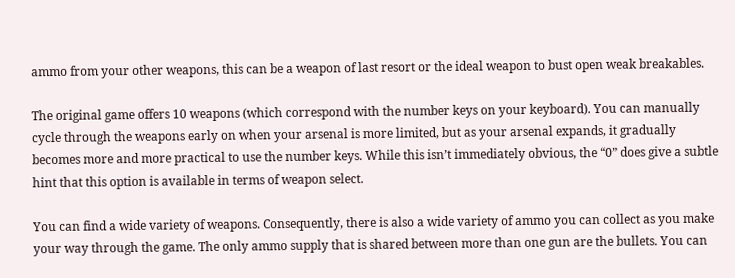ammo from your other weapons, this can be a weapon of last resort or the ideal weapon to bust open weak breakables.

The original game offers 10 weapons (which correspond with the number keys on your keyboard). You can manually cycle through the weapons early on when your arsenal is more limited, but as your arsenal expands, it gradually becomes more and more practical to use the number keys. While this isn’t immediately obvious, the “0” does give a subtle hint that this option is available in terms of weapon select.

You can find a wide variety of weapons. Consequently, there is also a wide variety of ammo you can collect as you make your way through the game. The only ammo supply that is shared between more than one gun are the bullets. You can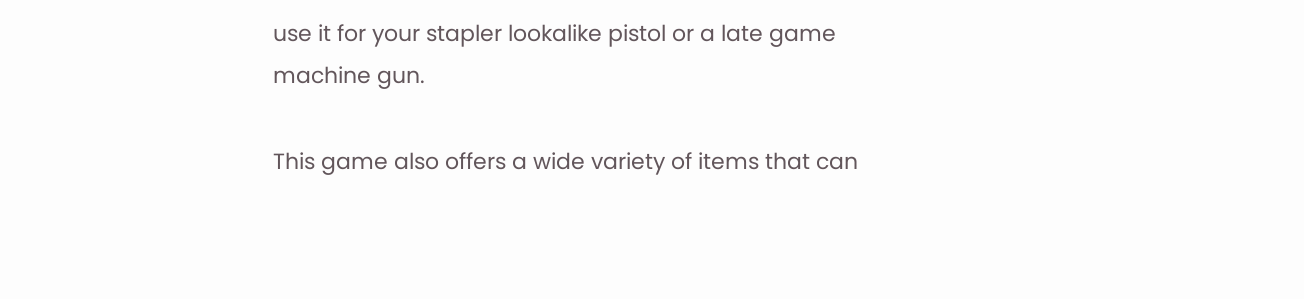use it for your stapler lookalike pistol or a late game machine gun.

This game also offers a wide variety of items that can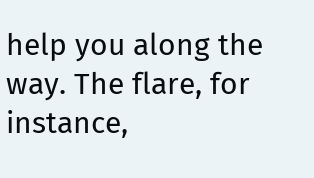help you along the way. The flare, for instance,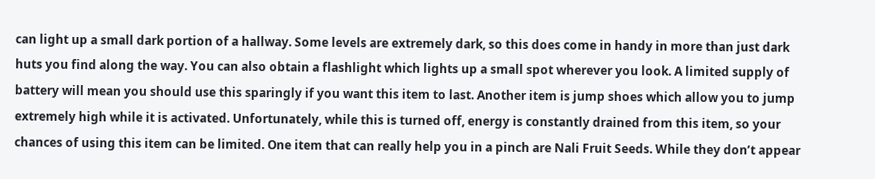can light up a small dark portion of a hallway. Some levels are extremely dark, so this does come in handy in more than just dark huts you find along the way. You can also obtain a flashlight which lights up a small spot wherever you look. A limited supply of battery will mean you should use this sparingly if you want this item to last. Another item is jump shoes which allow you to jump extremely high while it is activated. Unfortunately, while this is turned off, energy is constantly drained from this item, so your chances of using this item can be limited. One item that can really help you in a pinch are Nali Fruit Seeds. While they don’t appear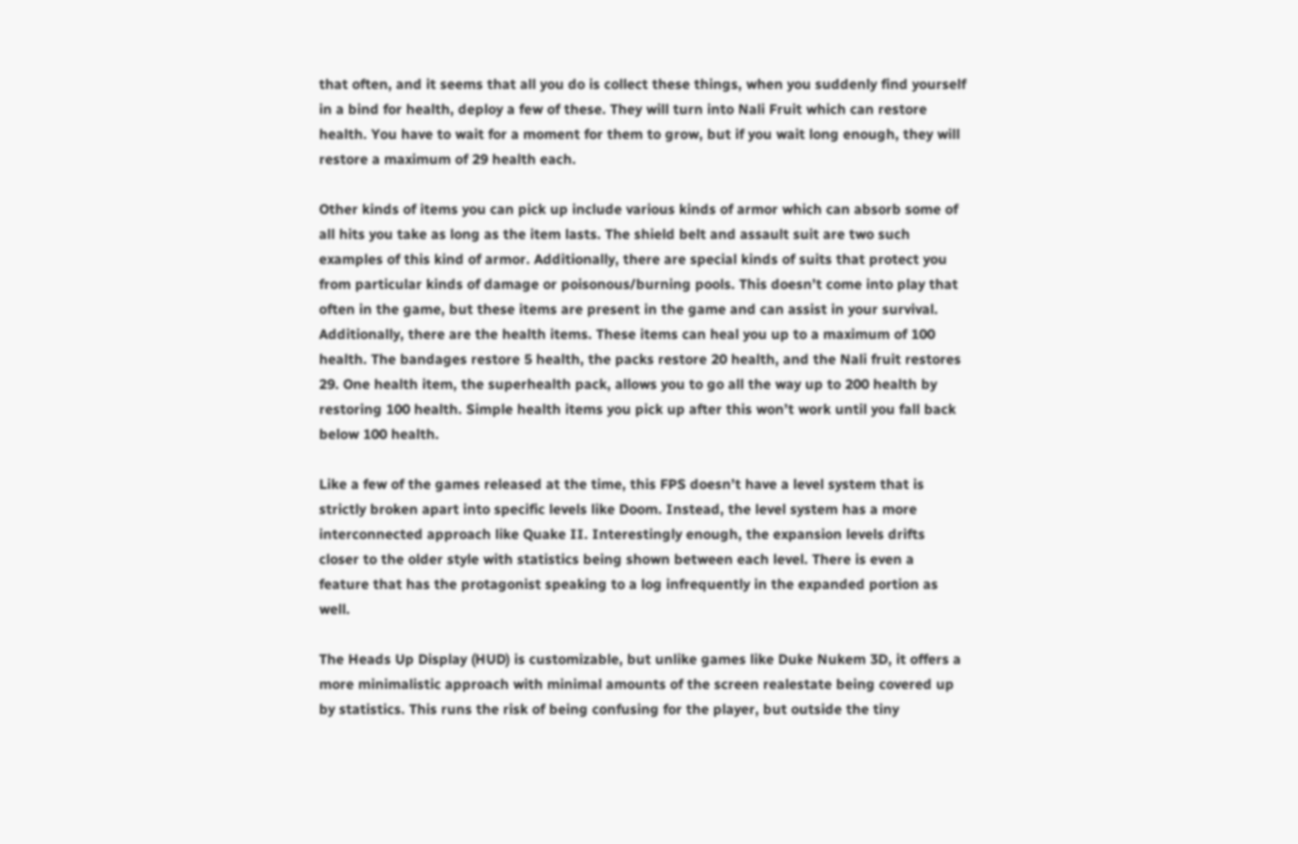that often, and it seems that all you do is collect these things, when you suddenly find yourself in a bind for health, deploy a few of these. They will turn into Nali Fruit which can restore health. You have to wait for a moment for them to grow, but if you wait long enough, they will restore a maximum of 29 health each.

Other kinds of items you can pick up include various kinds of armor which can absorb some of all hits you take as long as the item lasts. The shield belt and assault suit are two such examples of this kind of armor. Additionally, there are special kinds of suits that protect you from particular kinds of damage or poisonous/burning pools. This doesn’t come into play that often in the game, but these items are present in the game and can assist in your survival. Additionally, there are the health items. These items can heal you up to a maximum of 100 health. The bandages restore 5 health, the packs restore 20 health, and the Nali fruit restores 29. One health item, the superhealth pack, allows you to go all the way up to 200 health by restoring 100 health. Simple health items you pick up after this won’t work until you fall back below 100 health.

Like a few of the games released at the time, this FPS doesn’t have a level system that is strictly broken apart into specific levels like Doom. Instead, the level system has a more interconnected approach like Quake II. Interestingly enough, the expansion levels drifts closer to the older style with statistics being shown between each level. There is even a feature that has the protagonist speaking to a log infrequently in the expanded portion as well.

The Heads Up Display (HUD) is customizable, but unlike games like Duke Nukem 3D, it offers a more minimalistic approach with minimal amounts of the screen realestate being covered up by statistics. This runs the risk of being confusing for the player, but outside the tiny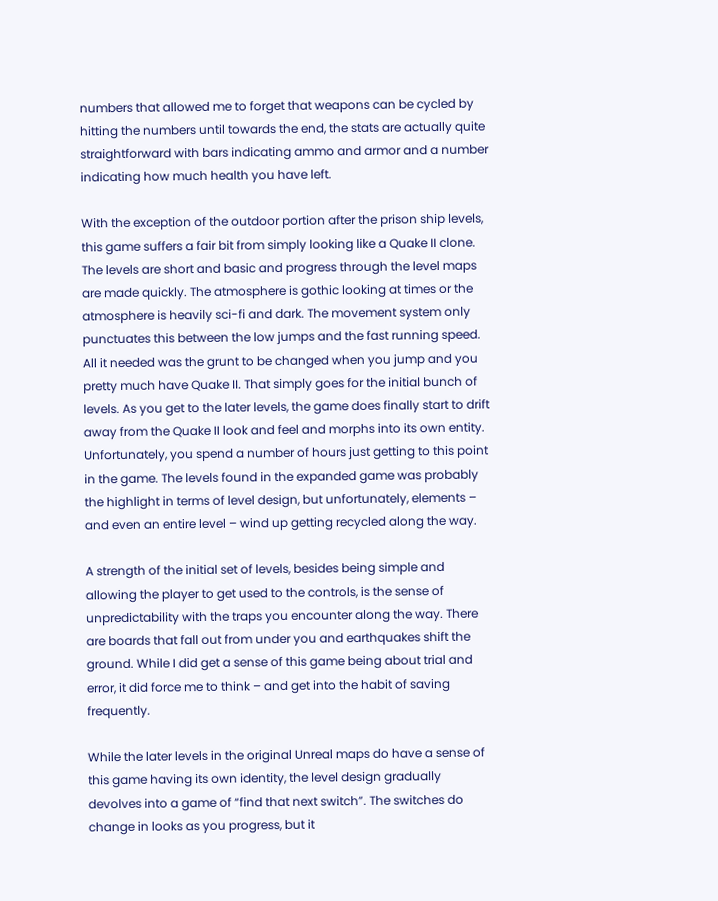numbers that allowed me to forget that weapons can be cycled by hitting the numbers until towards the end, the stats are actually quite straightforward with bars indicating ammo and armor and a number indicating how much health you have left.

With the exception of the outdoor portion after the prison ship levels, this game suffers a fair bit from simply looking like a Quake II clone. The levels are short and basic and progress through the level maps are made quickly. The atmosphere is gothic looking at times or the atmosphere is heavily sci-fi and dark. The movement system only punctuates this between the low jumps and the fast running speed. All it needed was the grunt to be changed when you jump and you pretty much have Quake II. That simply goes for the initial bunch of levels. As you get to the later levels, the game does finally start to drift away from the Quake II look and feel and morphs into its own entity. Unfortunately, you spend a number of hours just getting to this point in the game. The levels found in the expanded game was probably the highlight in terms of level design, but unfortunately, elements – and even an entire level – wind up getting recycled along the way.

A strength of the initial set of levels, besides being simple and allowing the player to get used to the controls, is the sense of unpredictability with the traps you encounter along the way. There are boards that fall out from under you and earthquakes shift the ground. While I did get a sense of this game being about trial and error, it did force me to think – and get into the habit of saving frequently.

While the later levels in the original Unreal maps do have a sense of this game having its own identity, the level design gradually devolves into a game of “find that next switch”. The switches do change in looks as you progress, but it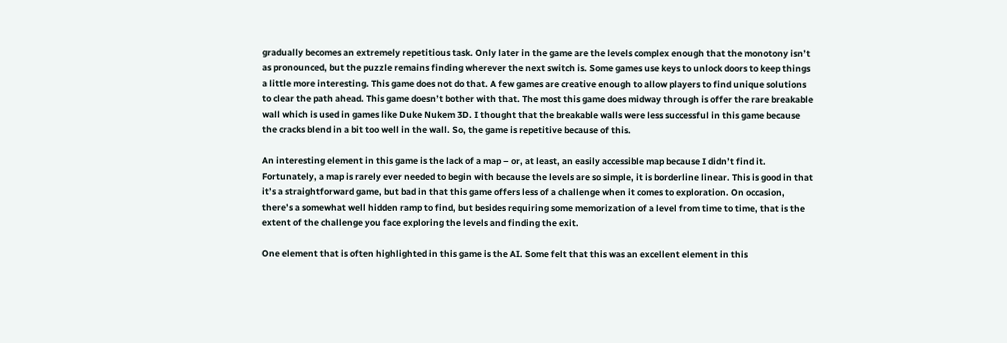gradually becomes an extremely repetitious task. Only later in the game are the levels complex enough that the monotony isn’t as pronounced, but the puzzle remains finding wherever the next switch is. Some games use keys to unlock doors to keep things a little more interesting. This game does not do that. A few games are creative enough to allow players to find unique solutions to clear the path ahead. This game doesn’t bother with that. The most this game does midway through is offer the rare breakable wall which is used in games like Duke Nukem 3D. I thought that the breakable walls were less successful in this game because the cracks blend in a bit too well in the wall. So, the game is repetitive because of this.

An interesting element in this game is the lack of a map – or, at least, an easily accessible map because I didn’t find it. Fortunately, a map is rarely ever needed to begin with because the levels are so simple, it is borderline linear. This is good in that it’s a straightforward game, but bad in that this game offers less of a challenge when it comes to exploration. On occasion, there’s a somewhat well hidden ramp to find, but besides requiring some memorization of a level from time to time, that is the extent of the challenge you face exploring the levels and finding the exit.

One element that is often highlighted in this game is the AI. Some felt that this was an excellent element in this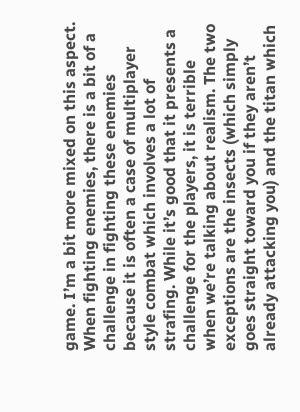game. I’m a bit more mixed on this aspect. When fighting enemies, there is a bit of a challenge in fighting these enemies because it is often a case of multiplayer style combat which involves a lot of strafing. While it’s good that it presents a challenge for the players, it is terrible when we’re talking about realism. The two exceptions are the insects (which simply goes straight toward you if they aren’t already attacking you) and the titan which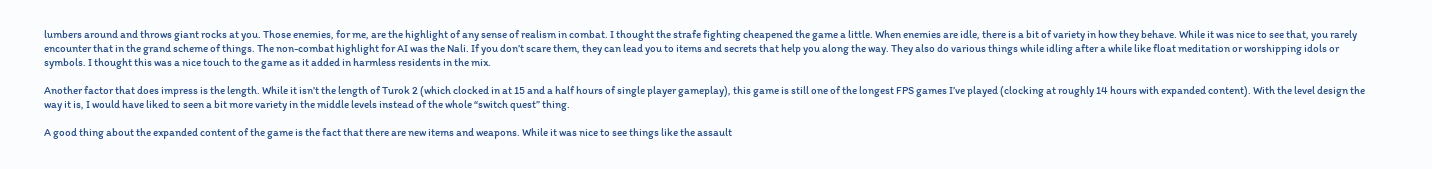lumbers around and throws giant rocks at you. Those enemies, for me, are the highlight of any sense of realism in combat. I thought the strafe fighting cheapened the game a little. When enemies are idle, there is a bit of variety in how they behave. While it was nice to see that, you rarely encounter that in the grand scheme of things. The non-combat highlight for AI was the Nali. If you don’t scare them, they can lead you to items and secrets that help you along the way. They also do various things while idling after a while like float meditation or worshipping idols or symbols. I thought this was a nice touch to the game as it added in harmless residents in the mix.

Another factor that does impress is the length. While it isn’t the length of Turok 2 (which clocked in at 15 and a half hours of single player gameplay), this game is still one of the longest FPS games I’ve played (clocking at roughly 14 hours with expanded content). With the level design the way it is, I would have liked to seen a bit more variety in the middle levels instead of the whole “switch quest” thing.

A good thing about the expanded content of the game is the fact that there are new items and weapons. While it was nice to see things like the assault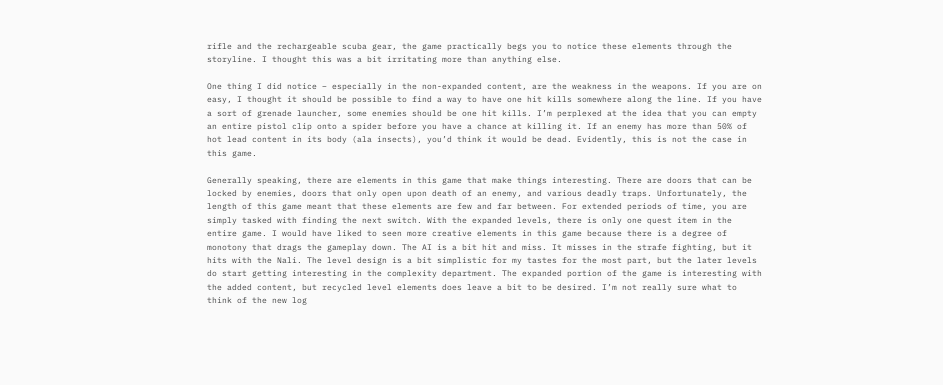rifle and the rechargeable scuba gear, the game practically begs you to notice these elements through the storyline. I thought this was a bit irritating more than anything else.

One thing I did notice – especially in the non-expanded content, are the weakness in the weapons. If you are on easy, I thought it should be possible to find a way to have one hit kills somewhere along the line. If you have a sort of grenade launcher, some enemies should be one hit kills. I’m perplexed at the idea that you can empty an entire pistol clip onto a spider before you have a chance at killing it. If an enemy has more than 50% of hot lead content in its body (ala insects), you’d think it would be dead. Evidently, this is not the case in this game.

Generally speaking, there are elements in this game that make things interesting. There are doors that can be locked by enemies, doors that only open upon death of an enemy, and various deadly traps. Unfortunately, the length of this game meant that these elements are few and far between. For extended periods of time, you are simply tasked with finding the next switch. With the expanded levels, there is only one quest item in the entire game. I would have liked to seen more creative elements in this game because there is a degree of monotony that drags the gameplay down. The AI is a bit hit and miss. It misses in the strafe fighting, but it hits with the Nali. The level design is a bit simplistic for my tastes for the most part, but the later levels do start getting interesting in the complexity department. The expanded portion of the game is interesting with the added content, but recycled level elements does leave a bit to be desired. I’m not really sure what to think of the new log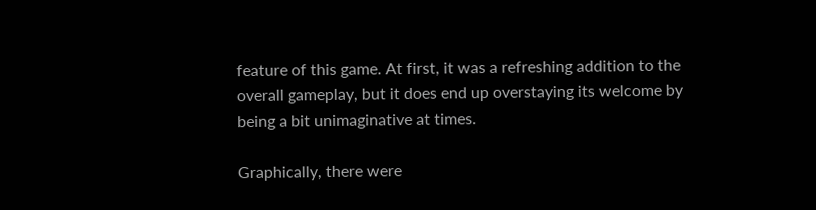feature of this game. At first, it was a refreshing addition to the overall gameplay, but it does end up overstaying its welcome by being a bit unimaginative at times.

Graphically, there were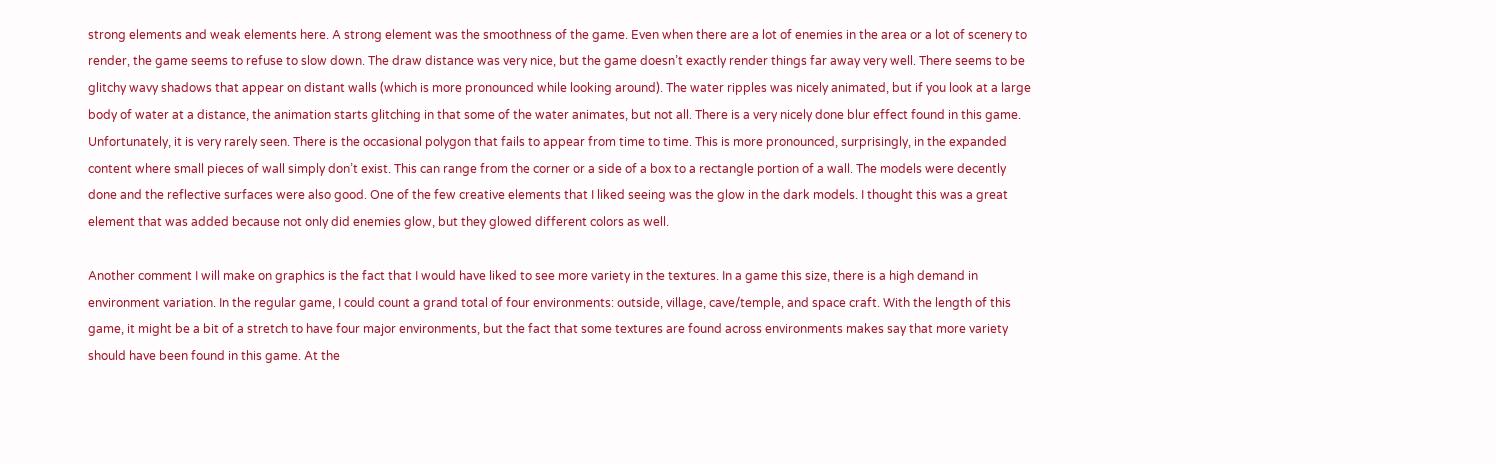strong elements and weak elements here. A strong element was the smoothness of the game. Even when there are a lot of enemies in the area or a lot of scenery to render, the game seems to refuse to slow down. The draw distance was very nice, but the game doesn’t exactly render things far away very well. There seems to be glitchy wavy shadows that appear on distant walls (which is more pronounced while looking around). The water ripples was nicely animated, but if you look at a large body of water at a distance, the animation starts glitching in that some of the water animates, but not all. There is a very nicely done blur effect found in this game. Unfortunately, it is very rarely seen. There is the occasional polygon that fails to appear from time to time. This is more pronounced, surprisingly, in the expanded content where small pieces of wall simply don’t exist. This can range from the corner or a side of a box to a rectangle portion of a wall. The models were decently done and the reflective surfaces were also good. One of the few creative elements that I liked seeing was the glow in the dark models. I thought this was a great element that was added because not only did enemies glow, but they glowed different colors as well.

Another comment I will make on graphics is the fact that I would have liked to see more variety in the textures. In a game this size, there is a high demand in environment variation. In the regular game, I could count a grand total of four environments: outside, village, cave/temple, and space craft. With the length of this game, it might be a bit of a stretch to have four major environments, but the fact that some textures are found across environments makes say that more variety should have been found in this game. At the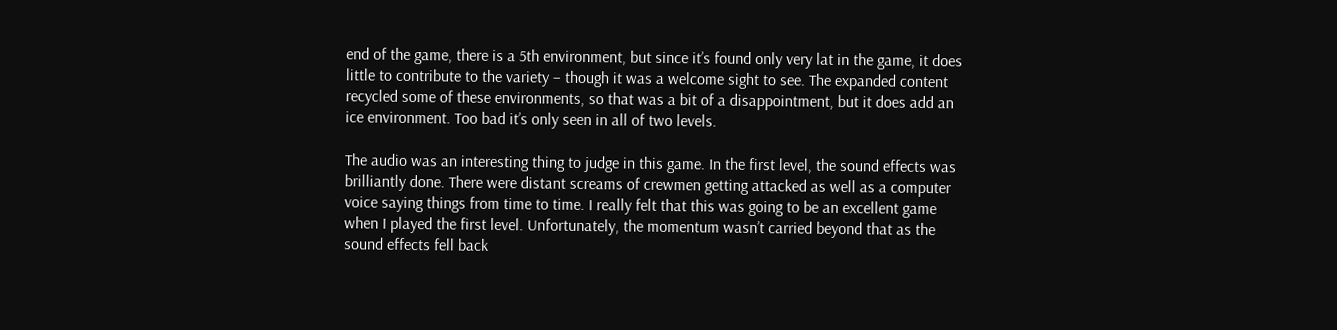end of the game, there is a 5th environment, but since it’s found only very lat in the game, it does little to contribute to the variety – though it was a welcome sight to see. The expanded content recycled some of these environments, so that was a bit of a disappointment, but it does add an ice environment. Too bad it’s only seen in all of two levels.

The audio was an interesting thing to judge in this game. In the first level, the sound effects was brilliantly done. There were distant screams of crewmen getting attacked as well as a computer voice saying things from time to time. I really felt that this was going to be an excellent game when I played the first level. Unfortunately, the momentum wasn’t carried beyond that as the sound effects fell back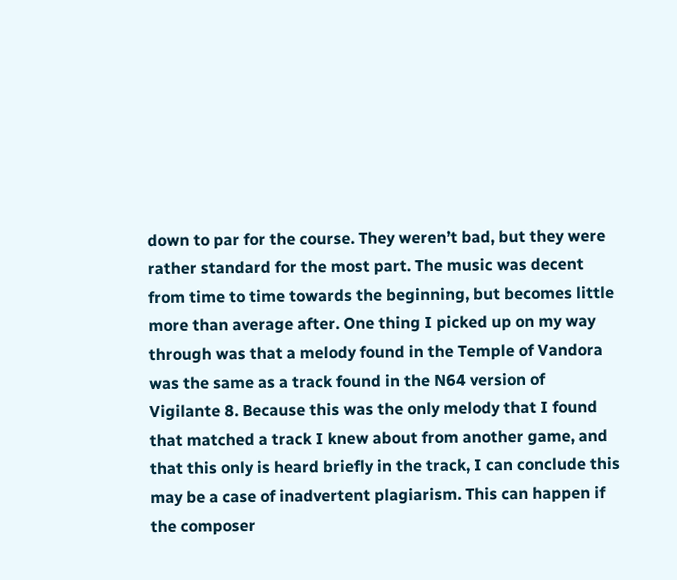down to par for the course. They weren’t bad, but they were rather standard for the most part. The music was decent from time to time towards the beginning, but becomes little more than average after. One thing I picked up on my way through was that a melody found in the Temple of Vandora was the same as a track found in the N64 version of Vigilante 8. Because this was the only melody that I found that matched a track I knew about from another game, and that this only is heard briefly in the track, I can conclude this may be a case of inadvertent plagiarism. This can happen if the composer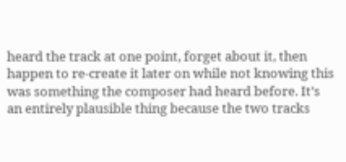heard the track at one point, forget about it, then happen to re-create it later on while not knowing this was something the composer had heard before. It’s an entirely plausible thing because the two tracks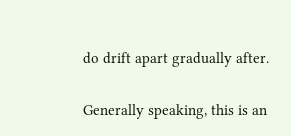do drift apart gradually after.

Generally speaking, this is an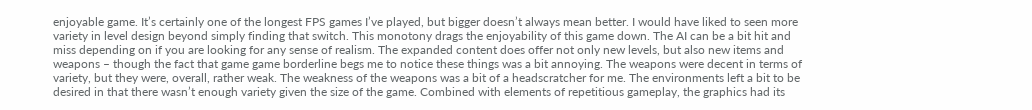enjoyable game. It’s certainly one of the longest FPS games I’ve played, but bigger doesn’t always mean better. I would have liked to seen more variety in level design beyond simply finding that switch. This monotony drags the enjoyability of this game down. The AI can be a bit hit and miss depending on if you are looking for any sense of realism. The expanded content does offer not only new levels, but also new items and weapons – though the fact that game game borderline begs me to notice these things was a bit annoying. The weapons were decent in terms of variety, but they were, overall, rather weak. The weakness of the weapons was a bit of a headscratcher for me. The environments left a bit to be desired in that there wasn’t enough variety given the size of the game. Combined with elements of repetitious gameplay, the graphics had its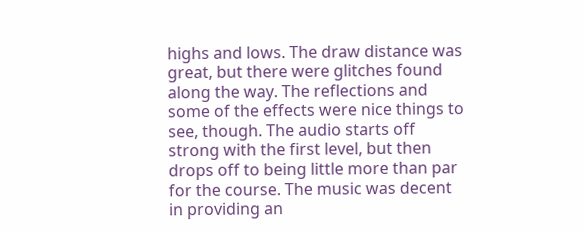highs and lows. The draw distance was great, but there were glitches found along the way. The reflections and some of the effects were nice things to see, though. The audio starts off strong with the first level, but then drops off to being little more than par for the course. The music was decent in providing an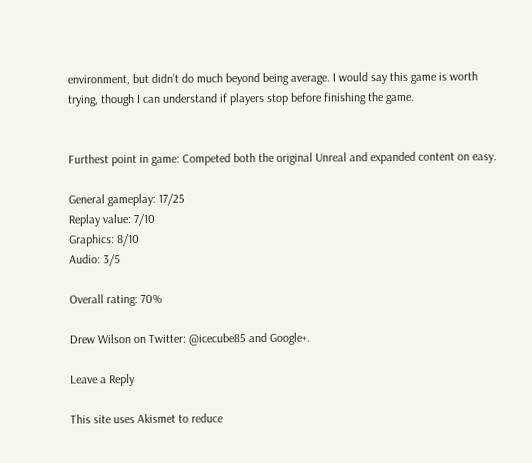environment, but didn’t do much beyond being average. I would say this game is worth trying, though I can understand if players stop before finishing the game.


Furthest point in game: Competed both the original Unreal and expanded content on easy.

General gameplay: 17/25
Replay value: 7/10
Graphics: 8/10
Audio: 3/5

Overall rating: 70%

Drew Wilson on Twitter: @icecube85 and Google+.

Leave a Reply

This site uses Akismet to reduce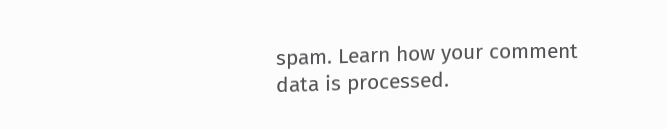spam. Learn how your comment data is processed.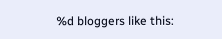%d bloggers like this: